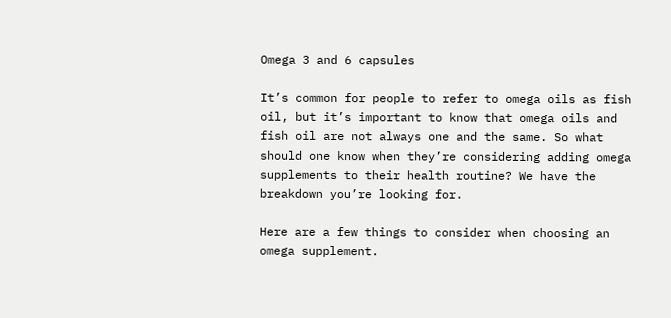Omega 3 and 6 capsules

It’s common for people to refer to omega oils as fish oil, but it’s important to know that omega oils and fish oil are not always one and the same. So what should one know when they’re considering adding omega supplements to their health routine? We have the breakdown you’re looking for.

Here are a few things to consider when choosing an omega supplement.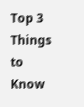Top 3 Things to Know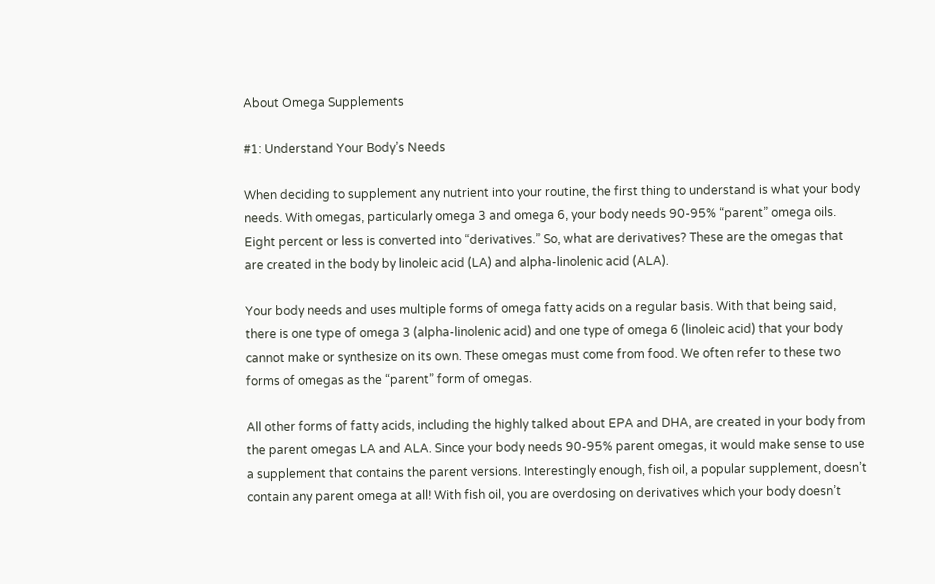About Omega Supplements

#1: Understand Your Body’s Needs

When deciding to supplement any nutrient into your routine, the first thing to understand is what your body needs. With omegas, particularly omega 3 and omega 6, your body needs 90-95% “parent” omega oils. Eight percent or less is converted into “derivatives.” So, what are derivatives? These are the omegas that are created in the body by linoleic acid (LA) and alpha-linolenic acid (ALA).

Your body needs and uses multiple forms of omega fatty acids on a regular basis. With that being said, there is one type of omega 3 (alpha-linolenic acid) and one type of omega 6 (linoleic acid) that your body cannot make or synthesize on its own. These omegas must come from food. We often refer to these two forms of omegas as the “parent” form of omegas.

All other forms of fatty acids, including the highly talked about EPA and DHA, are created in your body from the parent omegas LA and ALA. Since your body needs 90-95% parent omegas, it would make sense to use a supplement that contains the parent versions. Interestingly enough, fish oil, a popular supplement, doesn’t contain any parent omega at all! With fish oil, you are overdosing on derivatives which your body doesn’t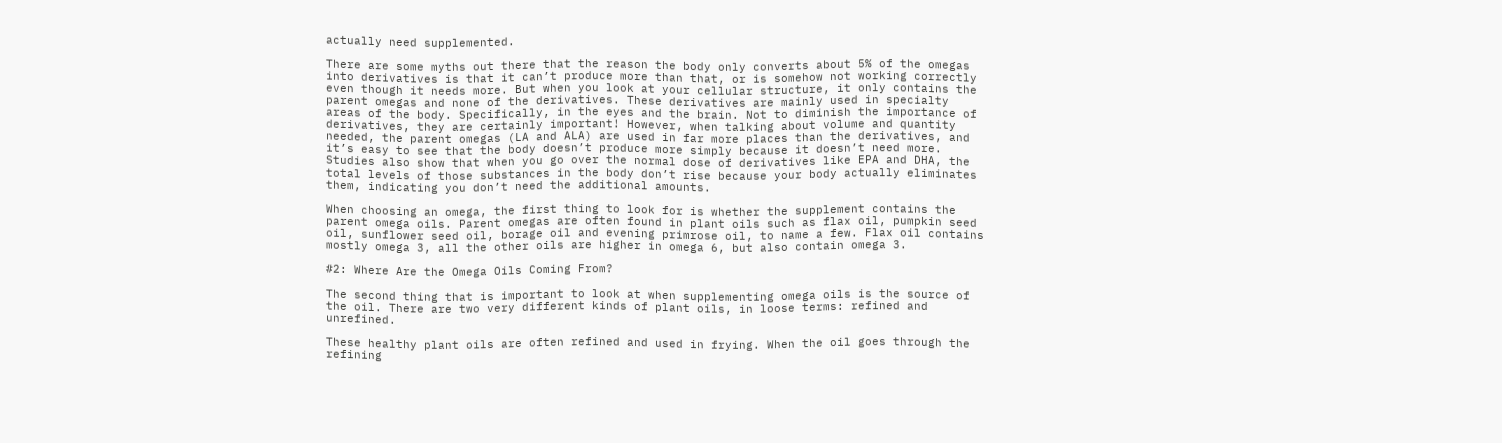actually need supplemented.

There are some myths out there that the reason the body only converts about 5% of the omegas into derivatives is that it can’t produce more than that, or is somehow not working correctly even though it needs more. But when you look at your cellular structure, it only contains the parent omegas and none of the derivatives. These derivatives are mainly used in specialty areas of the body. Specifically, in the eyes and the brain. Not to diminish the importance of derivatives, they are certainly important! However, when talking about volume and quantity needed, the parent omegas (LA and ALA) are used in far more places than the derivatives, and it’s easy to see that the body doesn’t produce more simply because it doesn’t need more. Studies also show that when you go over the normal dose of derivatives like EPA and DHA, the total levels of those substances in the body don’t rise because your body actually eliminates them, indicating you don’t need the additional amounts.

When choosing an omega, the first thing to look for is whether the supplement contains the parent omega oils. Parent omegas are often found in plant oils such as flax oil, pumpkin seed oil, sunflower seed oil, borage oil and evening primrose oil, to name a few. Flax oil contains mostly omega 3, all the other oils are higher in omega 6, but also contain omega 3.

#2: Where Are the Omega Oils Coming From?

The second thing that is important to look at when supplementing omega oils is the source of the oil. There are two very different kinds of plant oils, in loose terms: refined and unrefined.

These healthy plant oils are often refined and used in frying. When the oil goes through the refining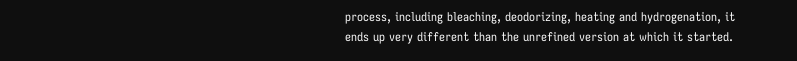process, including bleaching, deodorizing, heating and hydrogenation, it ends up very different than the unrefined version at which it started.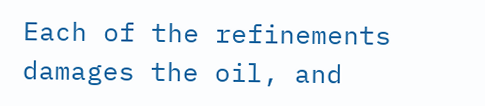Each of the refinements damages the oil, and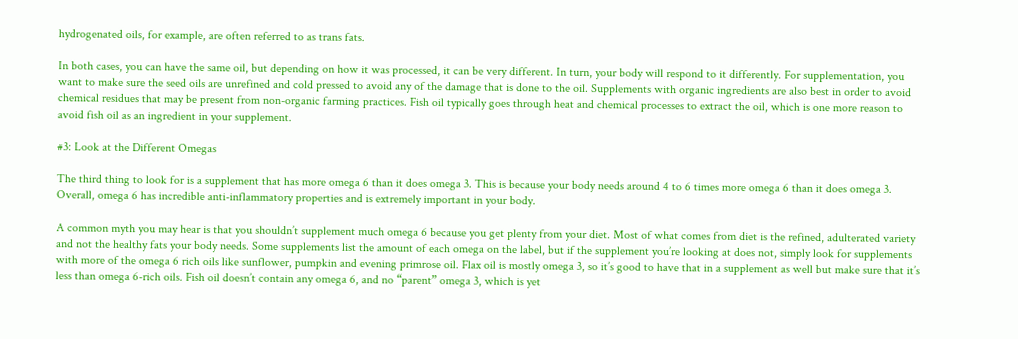hydrogenated oils, for example, are often referred to as trans fats.

In both cases, you can have the same oil, but depending on how it was processed, it can be very different. In turn, your body will respond to it differently. For supplementation, you want to make sure the seed oils are unrefined and cold pressed to avoid any of the damage that is done to the oil. Supplements with organic ingredients are also best in order to avoid chemical residues that may be present from non-organic farming practices. Fish oil typically goes through heat and chemical processes to extract the oil, which is one more reason to avoid fish oil as an ingredient in your supplement.

#3: Look at the Different Omegas

The third thing to look for is a supplement that has more omega 6 than it does omega 3. This is because your body needs around 4 to 6 times more omega 6 than it does omega 3. Overall, omega 6 has incredible anti-inflammatory properties and is extremely important in your body.

A common myth you may hear is that you shouldn’t supplement much omega 6 because you get plenty from your diet. Most of what comes from diet is the refined, adulterated variety and not the healthy fats your body needs. Some supplements list the amount of each omega on the label, but if the supplement you’re looking at does not, simply look for supplements with more of the omega 6 rich oils like sunflower, pumpkin and evening primrose oil. Flax oil is mostly omega 3, so it’s good to have that in a supplement as well but make sure that it’s less than omega 6-rich oils. Fish oil doesn’t contain any omega 6, and no “parent” omega 3, which is yet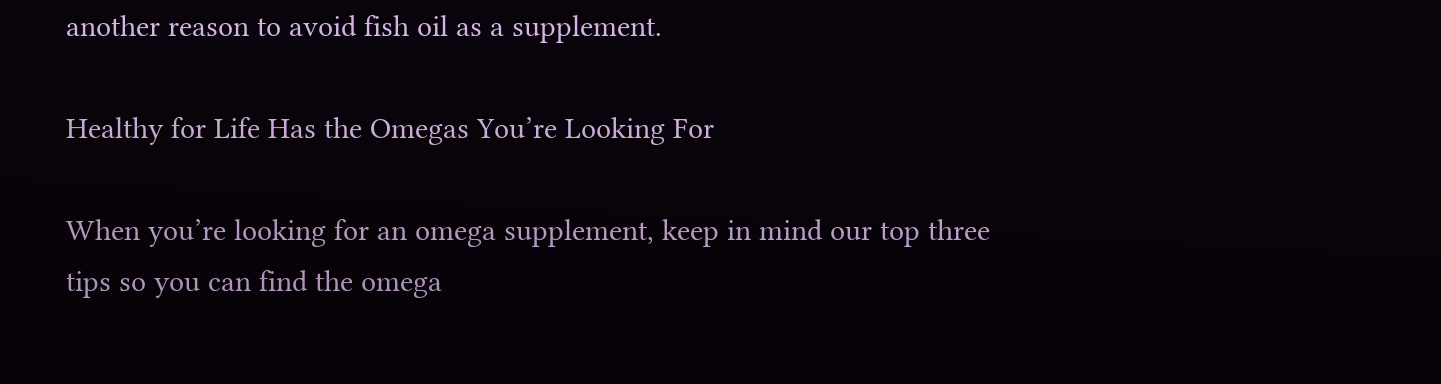another reason to avoid fish oil as a supplement.

Healthy for Life Has the Omegas You’re Looking For

When you’re looking for an omega supplement, keep in mind our top three tips so you can find the omega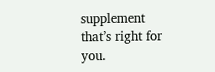supplement that’s right for you.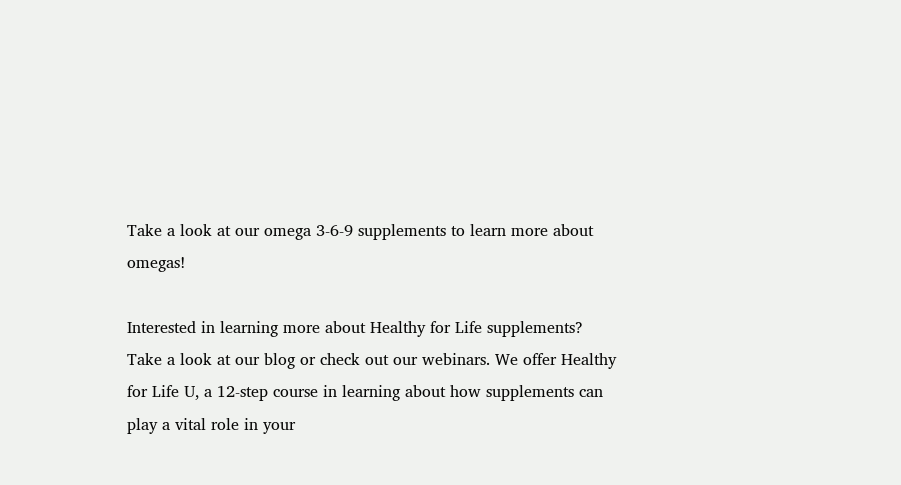Take a look at our omega 3-6-9 supplements to learn more about omegas!

Interested in learning more about Healthy for Life supplements? Take a look at our blog or check out our webinars. We offer Healthy for Life U, a 12-step course in learning about how supplements can play a vital role in your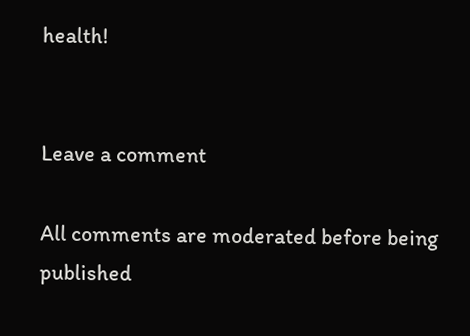health!


Leave a comment

All comments are moderated before being published